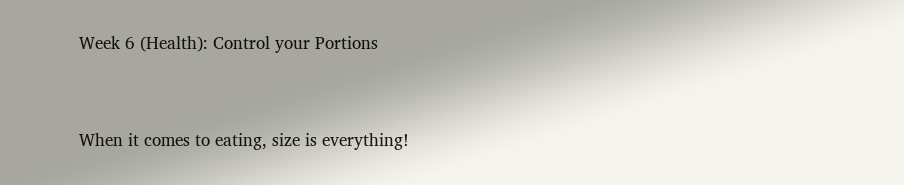Week 6 (Health): Control your Portions


When it comes to eating, size is everything!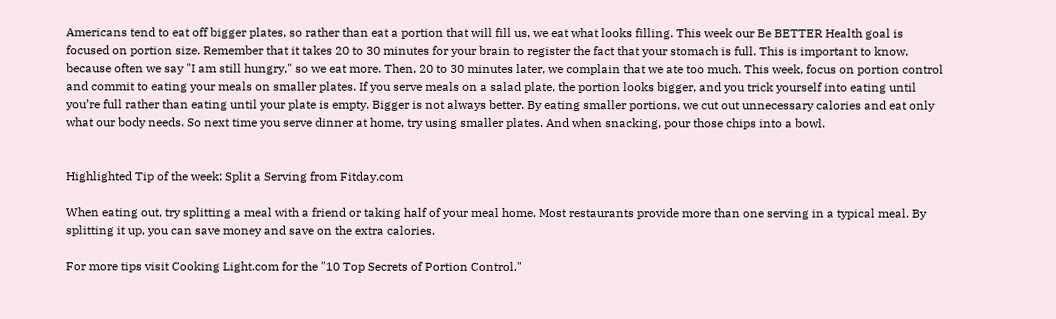Americans tend to eat off bigger plates, so rather than eat a portion that will fill us, we eat what looks filling. This week our Be BETTER Health goal is focused on portion size. Remember that it takes 20 to 30 minutes for your brain to register the fact that your stomach is full. This is important to know, because often we say "I am still hungry," so we eat more. Then, 20 to 30 minutes later, we complain that we ate too much. This week, focus on portion control and commit to eating your meals on smaller plates. If you serve meals on a salad plate, the portion looks bigger, and you trick yourself into eating until you’re full rather than eating until your plate is empty. Bigger is not always better. By eating smaller portions, we cut out unnecessary calories and eat only what our body needs. So next time you serve dinner at home, try using smaller plates. And when snacking, pour those chips into a bowl.


Highlighted Tip of the week: Split a Serving from Fitday.com

When eating out, try splitting a meal with a friend or taking half of your meal home. Most restaurants provide more than one serving in a typical meal. By splitting it up, you can save money and save on the extra calories.

For more tips visit Cooking Light.com for the "10 Top Secrets of Portion Control."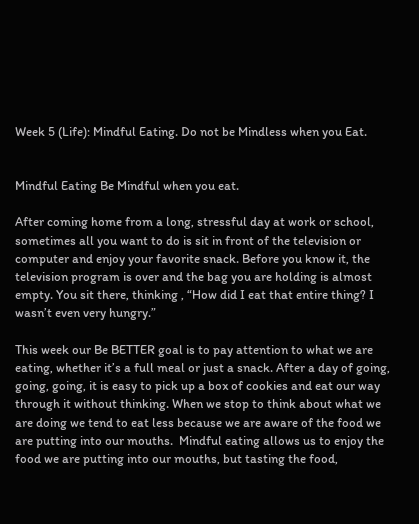Week 5 (Life): Mindful Eating. Do not be Mindless when you Eat.


Mindful Eating Be Mindful when you eat.

After coming home from a long, stressful day at work or school, sometimes all you want to do is sit in front of the television or computer and enjoy your favorite snack. Before you know it, the television program is over and the bag you are holding is almost empty. You sit there, thinking , “How did I eat that entire thing? I wasn’t even very hungry.”

This week our Be BETTER goal is to pay attention to what we are eating, whether it’s a full meal or just a snack. After a day of going, going, going, it is easy to pick up a box of cookies and eat our way through it without thinking. When we stop to think about what we are doing we tend to eat less because we are aware of the food we are putting into our mouths.  Mindful eating allows us to enjoy the food we are putting into our mouths, but tasting the food,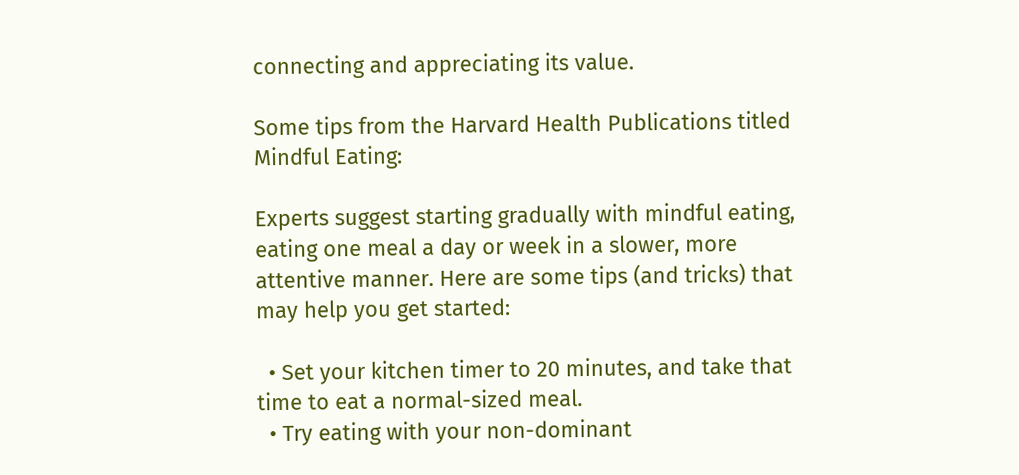connecting and appreciating its value.

Some tips from the Harvard Health Publications titled Mindful Eating:

Experts suggest starting gradually with mindful eating, eating one meal a day or week in a slower, more attentive manner. Here are some tips (and tricks) that may help you get started:

  • Set your kitchen timer to 20 minutes, and take that time to eat a normal-sized meal.
  • Try eating with your non-dominant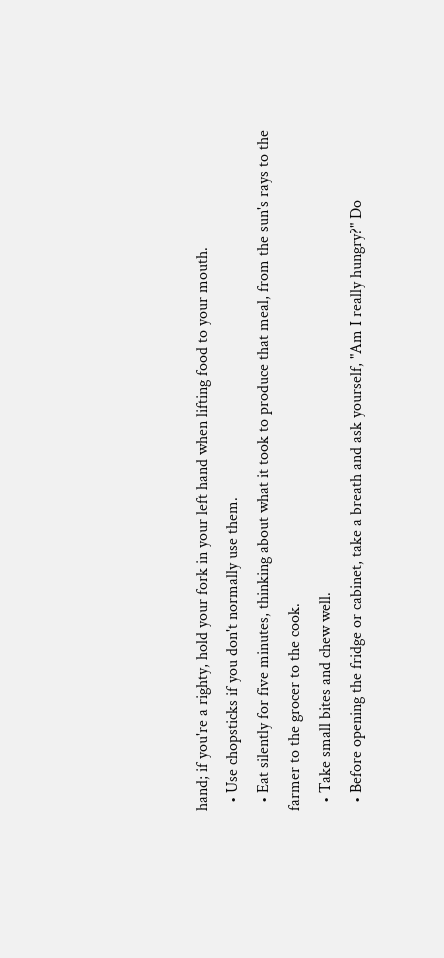hand; if you're a righty, hold your fork in your left hand when lifting food to your mouth.
  • Use chopsticks if you don't normally use them.
  • Eat silently for five minutes, thinking about what it took to produce that meal, from the sun's rays to the farmer to the grocer to the cook.
  • Take small bites and chew well.
  • Before opening the fridge or cabinet, take a breath and ask yourself, "Am I really hungry?" Do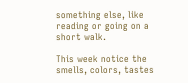something else, like reading or going on a short walk.

This week notice the smells, colors, tastes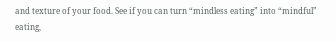and texture of your food. See if you can turn “mindless eating” into “mindful” eating,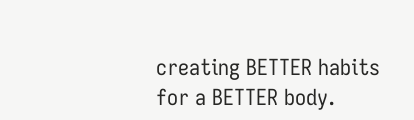creating BETTER habits for a BETTER body.